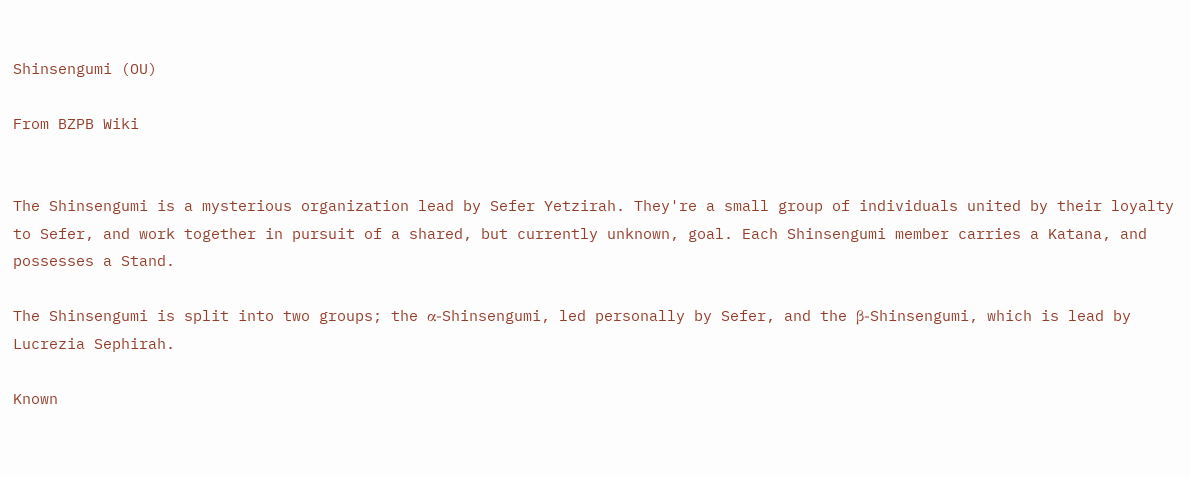Shinsengumi (OU)

From BZPB Wiki


The Shinsengumi is a mysterious organization lead by Sefer Yetzirah. They're a small group of individuals united by their loyalty to Sefer, and work together in pursuit of a shared, but currently unknown, goal. Each Shinsengumi member carries a Katana, and possesses a Stand.

The Shinsengumi is split into two groups; the α-Shinsengumi, led personally by Sefer, and the β-Shinsengumi, which is lead by Lucrezia Sephirah.

Known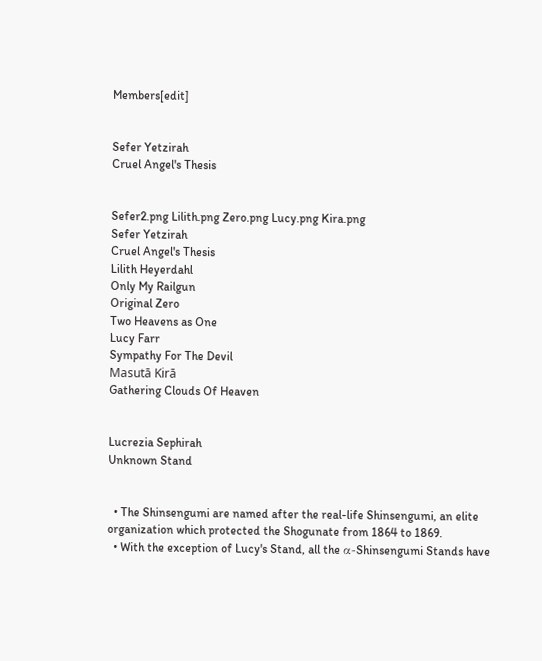Members[edit]


Sefer Yetzirah
Cruel Angel's Thesis


Sefer2.png Lilith.png Zero.png Lucy.png Kira.png
Sefer Yetzirah
Cruel Angel's Thesis
Lilith Heyerdahl
Only My Railgun
Original Zero
Two Heavens as One
Lucy Farr
Sympathy For The Devil
Masutā Kirā
Gathering Clouds Of Heaven


Lucrezia Sephirah
Unknown Stand


  • The Shinsengumi are named after the real-life Shinsengumi, an elite organization which protected the Shogunate from 1864 to 1869.
  • With the exception of Lucy's Stand, all the α-Shinsengumi Stands have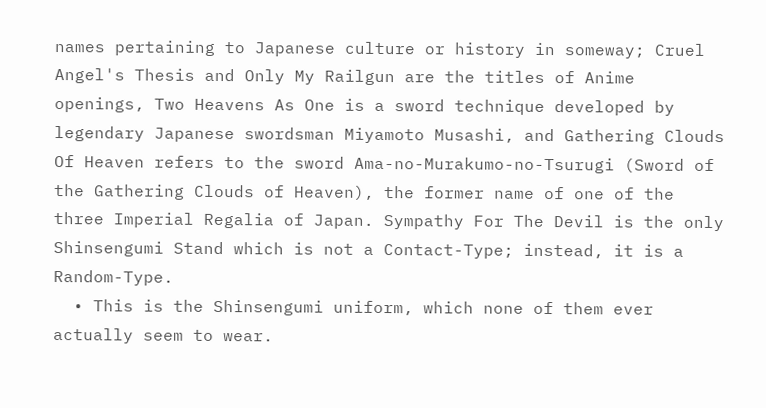names pertaining to Japanese culture or history in someway; Cruel Angel's Thesis and Only My Railgun are the titles of Anime openings, Two Heavens As One is a sword technique developed by legendary Japanese swordsman Miyamoto Musashi, and Gathering Clouds Of Heaven refers to the sword Ama-no-Murakumo-no-Tsurugi (Sword of the Gathering Clouds of Heaven), the former name of one of the three Imperial Regalia of Japan. Sympathy For The Devil is the only Shinsengumi Stand which is not a Contact-Type; instead, it is a Random-Type.
  • This is the Shinsengumi uniform, which none of them ever actually seem to wear.